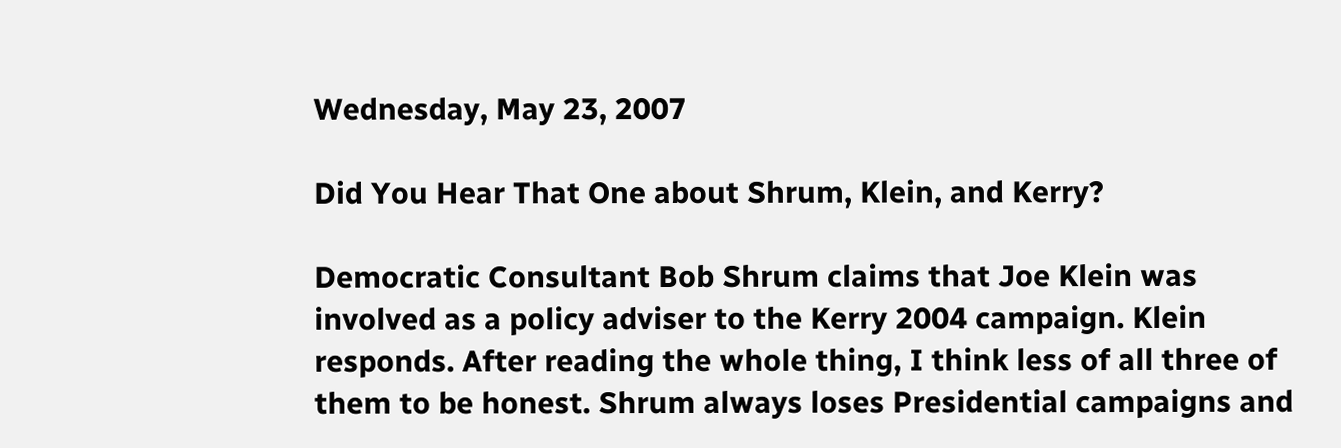Wednesday, May 23, 2007

Did You Hear That One about Shrum, Klein, and Kerry?

Democratic Consultant Bob Shrum claims that Joe Klein was involved as a policy adviser to the Kerry 2004 campaign. Klein responds. After reading the whole thing, I think less of all three of them to be honest. Shrum always loses Presidential campaigns and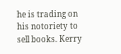he is trading on his notoriety to sell books. Kerry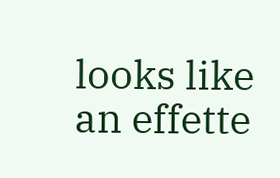looks like an effette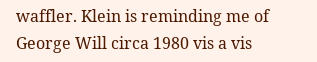waffler. Klein is reminding me of George Will circa 1980 vis a vis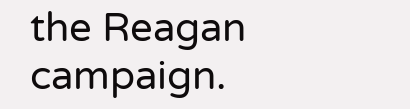the Reagan campaign.